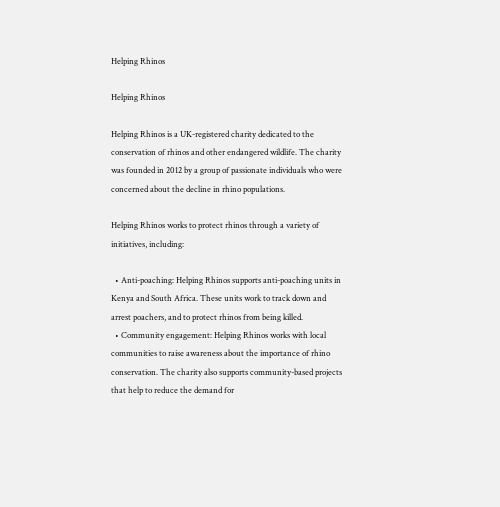Helping Rhinos

Helping Rhinos

Helping Rhinos is a UK-registered charity dedicated to the conservation of rhinos and other endangered wildlife. The charity was founded in 2012 by a group of passionate individuals who were concerned about the decline in rhino populations.

Helping Rhinos works to protect rhinos through a variety of initiatives, including:

  • Anti-poaching: Helping Rhinos supports anti-poaching units in Kenya and South Africa. These units work to track down and arrest poachers, and to protect rhinos from being killed.
  • Community engagement: Helping Rhinos works with local communities to raise awareness about the importance of rhino conservation. The charity also supports community-based projects that help to reduce the demand for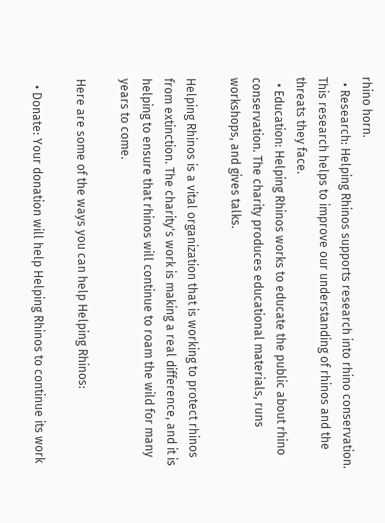rhino horn.
  • Research: Helping Rhinos supports research into rhino conservation. This research helps to improve our understanding of rhinos and the threats they face.
  • Education: Helping Rhinos works to educate the public about rhino conservation. The charity produces educational materials, runs workshops, and gives talks.

Helping Rhinos is a vital organization that is working to protect rhinos from extinction. The charity's work is making a real difference, and it is helping to ensure that rhinos will continue to roam the wild for many years to come.

Here are some of the ways you can help Helping Rhinos:

  • Donate: Your donation will help Helping Rhinos to continue its work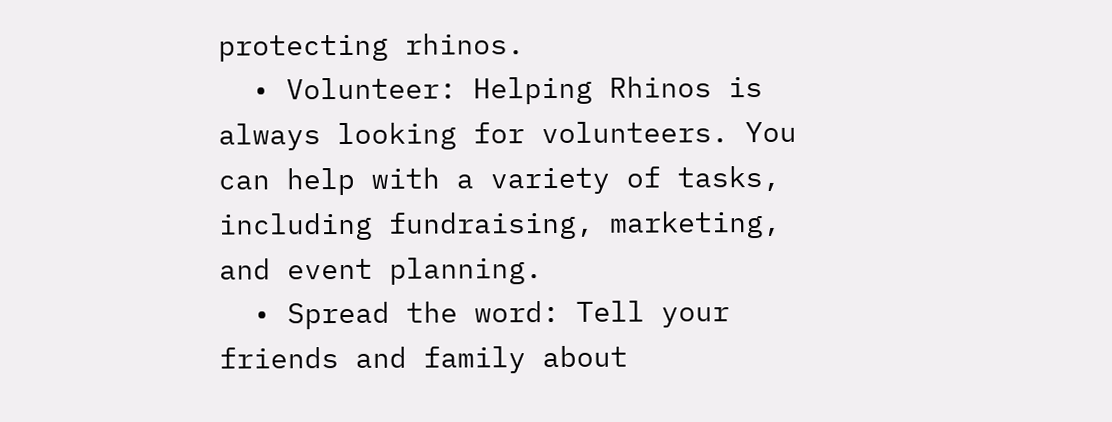protecting rhinos.
  • Volunteer: Helping Rhinos is always looking for volunteers. You can help with a variety of tasks, including fundraising, marketing, and event planning.
  • Spread the word: Tell your friends and family about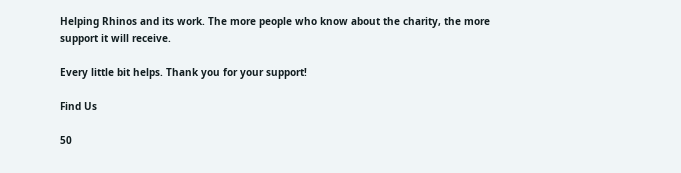Helping Rhinos and its work. The more people who know about the charity, the more support it will receive.

Every little bit helps. Thank you for your support!

Find Us

50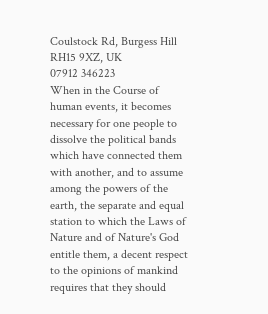Coulstock Rd, Burgess Hill RH15 9XZ, UK
07912 346223
When in the Course of human events, it becomes necessary for one people to dissolve the political bands which have connected them with another, and to assume among the powers of the earth, the separate and equal station to which the Laws of Nature and of Nature's God entitle them, a decent respect to the opinions of mankind requires that they should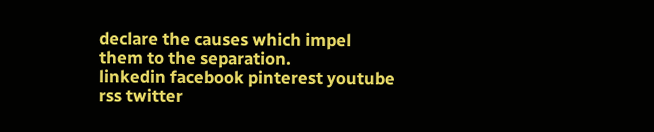declare the causes which impel them to the separation.
linkedin facebook pinterest youtube rss twitter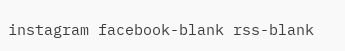instagram facebook-blank rss-blank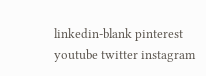linkedin-blank pinterest youtube twitter instagram